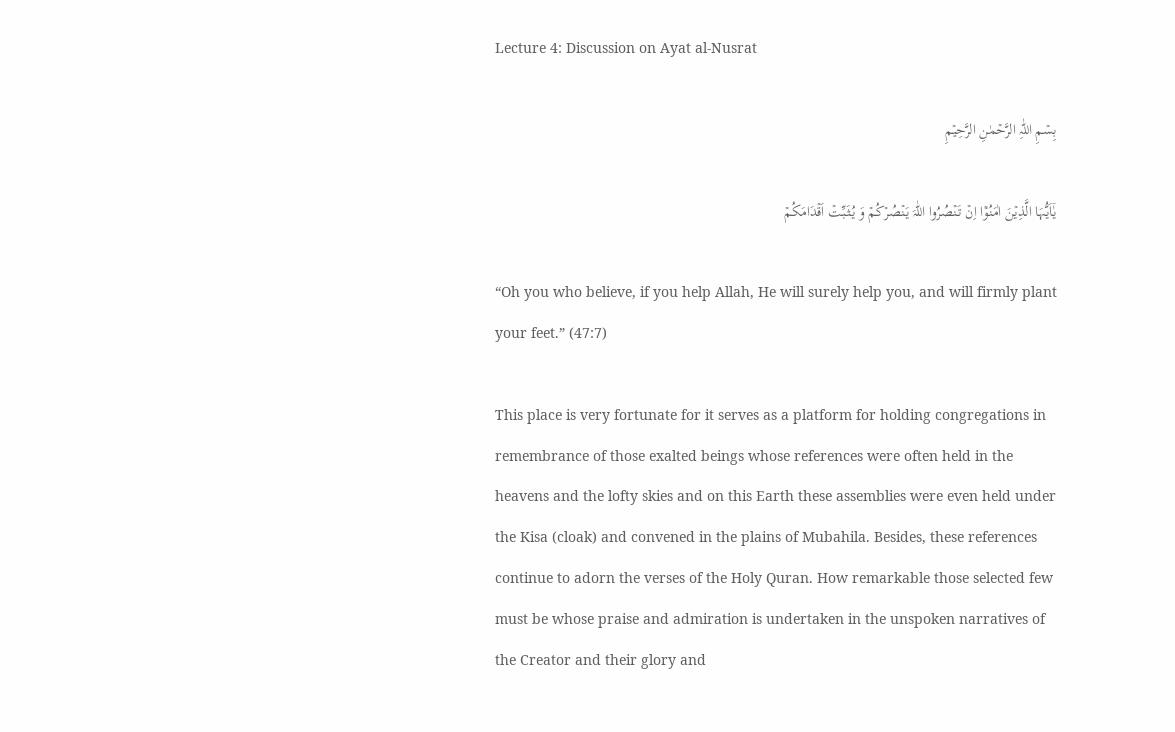Lecture 4: Discussion on Ayat al-Nusrat

بِسۡمِ اللّٰہِ الرَّحۡمٰنِ الرَّحِیۡمِ

یٰۤاَیُّہَا الَّذِیۡنَ اٰمَنُوۡۤا اِنۡ تَنۡصُرُوا اللّٰہَ یَنۡصُرۡکُمۡ وَ یُثَبِّتۡ اَقۡدَامَکُمۡ

“Oh you who believe, if you help Allah, He will surely help you, and will firmly plant your feet.” (47:7)

This place is very fortunate for it serves as a platform for holding congregations in remembrance of those exalted beings whose references were often held in the heavens and the lofty skies and on this Earth these assemblies were even held under the Kisa (cloak) and convened in the plains of Mubahila. Besides, these references continue to adorn the verses of the Holy Quran. How remarkable those selected few must be whose praise and admiration is undertaken in the unspoken narratives of the Creator and their glory and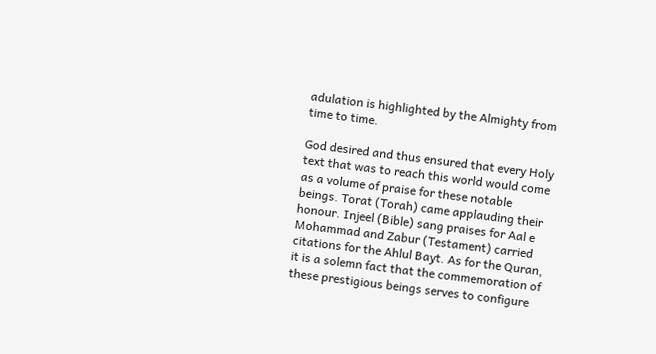adulation is highlighted by the Almighty from time to time.

God desired and thus ensured that every Holy text that was to reach this world would come as a volume of praise for these notable beings. Torat (Torah) came applauding their honour. Injeel (Bible) sang praises for Aal e Mohammad and Zabur (Testament) carried citations for the Ahlul Bayt. As for the Quran, it is a solemn fact that the commemoration of these prestigious beings serves to configure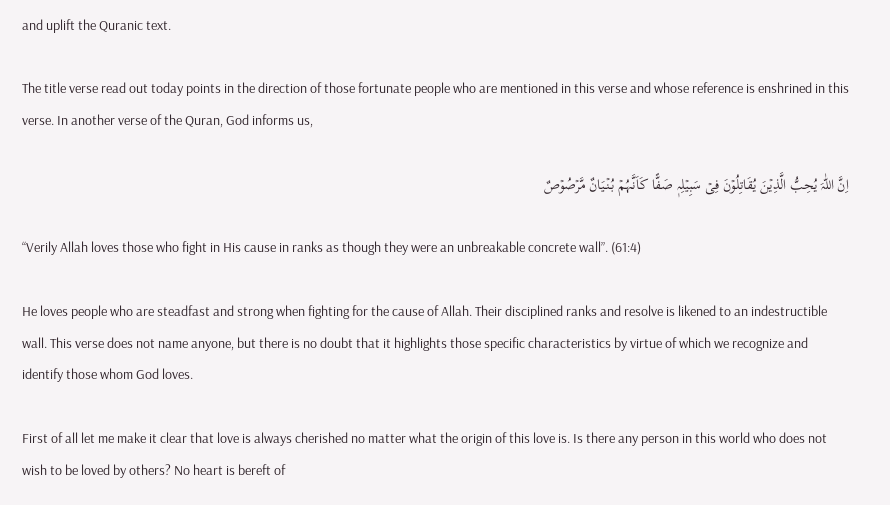and uplift the Quranic text.

The title verse read out today points in the direction of those fortunate people who are mentioned in this verse and whose reference is enshrined in this verse. In another verse of the Quran, God informs us,

اِنَّ اللّٰہَ یُحِبُّ الَّذِیۡنَ یُقَاتِلُوۡنَ فِیۡ سَبِیۡلِہٖ صَفًّا کَاَنَّہُمۡ بُنۡیَانٌ مَّرۡصُوۡصٌ

“Verily Allah loves those who fight in His cause in ranks as though they were an unbreakable concrete wall”. (61:4)

He loves people who are steadfast and strong when fighting for the cause of Allah. Their disciplined ranks and resolve is likened to an indestructible wall. This verse does not name anyone, but there is no doubt that it highlights those specific characteristics by virtue of which we recognize and identify those whom God loves.

First of all let me make it clear that love is always cherished no matter what the origin of this love is. Is there any person in this world who does not wish to be loved by others? No heart is bereft of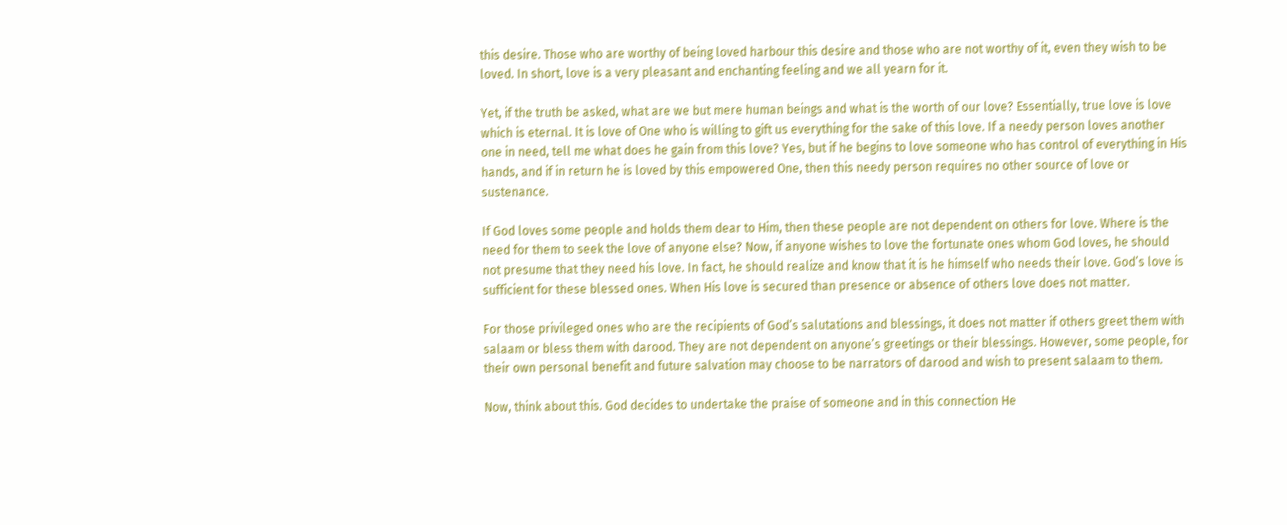this desire. Those who are worthy of being loved harbour this desire and those who are not worthy of it, even they wish to be loved. In short, love is a very pleasant and enchanting feeling and we all yearn for it.

Yet, if the truth be asked, what are we but mere human beings and what is the worth of our love? Essentially, true love is love which is eternal. It is love of One who is willing to gift us everything for the sake of this love. If a needy person loves another one in need, tell me what does he gain from this love? Yes, but if he begins to love someone who has control of everything in His hands, and if in return he is loved by this empowered One, then this needy person requires no other source of love or sustenance.

If God loves some people and holds them dear to Him, then these people are not dependent on others for love. Where is the need for them to seek the love of anyone else? Now, if anyone wishes to love the fortunate ones whom God loves, he should not presume that they need his love. In fact, he should realize and know that it is he himself who needs their love. God’s love is sufficient for these blessed ones. When His love is secured than presence or absence of others love does not matter.

For those privileged ones who are the recipients of God’s salutations and blessings, it does not matter if others greet them with salaam or bless them with darood. They are not dependent on anyone’s greetings or their blessings. However, some people, for their own personal benefit and future salvation may choose to be narrators of darood and wish to present salaam to them.

Now, think about this. God decides to undertake the praise of someone and in this connection He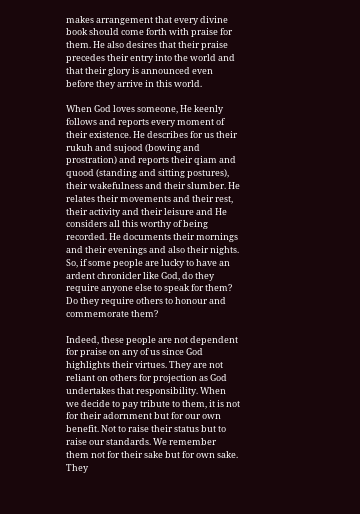makes arrangement that every divine book should come forth with praise for them. He also desires that their praise precedes their entry into the world and that their glory is announced even before they arrive in this world.

When God loves someone, He keenly follows and reports every moment of their existence. He describes for us their rukuh and sujood (bowing and prostration) and reports their qiam and quood (standing and sitting postures), their wakefulness and their slumber. He relates their movements and their rest, their activity and their leisure and He considers all this worthy of being recorded. He documents their mornings and their evenings and also their nights. So, if some people are lucky to have an ardent chronicler like God, do they require anyone else to speak for them? Do they require others to honour and commemorate them?

Indeed, these people are not dependent for praise on any of us since God highlights their virtues. They are not reliant on others for projection as God undertakes that responsibility. When we decide to pay tribute to them, it is not for their adornment but for our own benefit. Not to raise their status but to raise our standards. We remember them not for their sake but for own sake. They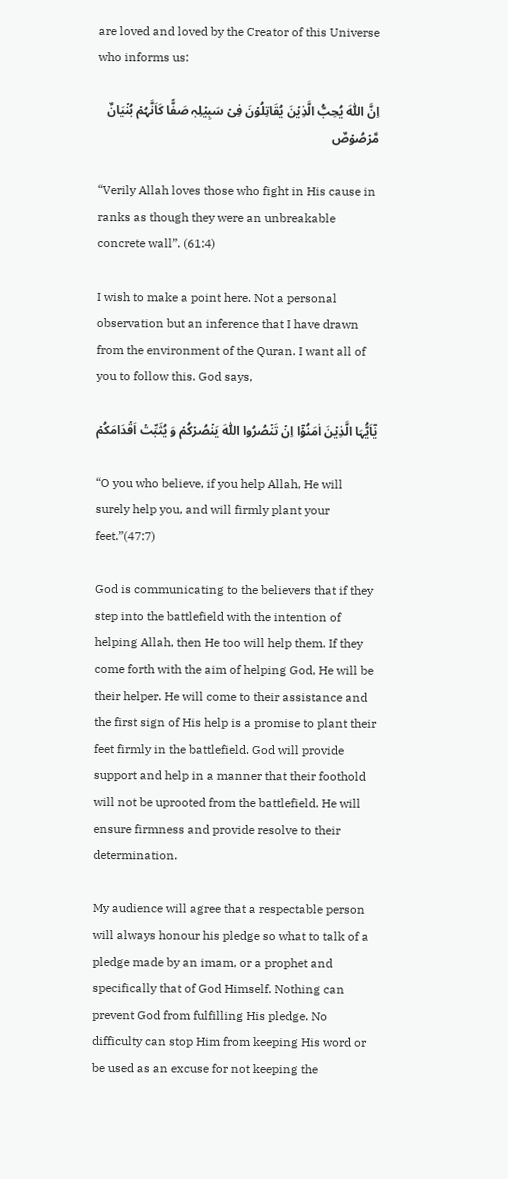are loved and loved by the Creator of this Universe who informs us:

اِنَّ اللّٰہَ یُحِبُّ الَّذِیۡنَ یُقَاتِلُوۡنَ فِیۡ سَبِیۡلِہٖ صَفًّا کَاَنَّہُمۡ بُنۡیَانٌ مَّرۡصُوۡصٌ

“Verily Allah loves those who fight in His cause in ranks as though they were an unbreakable concrete wall”. (61:4)

I wish to make a point here. Not a personal observation but an inference that I have drawn from the environment of the Quran. I want all of you to follow this. God says,

یٰۤاَیُّہَا الَّذِیۡنَ اٰمَنُوۡۤا اِنۡ تَنۡصُرُوا اللّٰہَ یَنۡصُرۡکُمۡ وَ یُثَبِّتۡ اَقۡدَامَکُمۡ

“O you who believe, if you help Allah, He will surely help you, and will firmly plant your feet.”(47:7)

God is communicating to the believers that if they step into the battlefield with the intention of helping Allah, then He too will help them. If they come forth with the aim of helping God, He will be their helper. He will come to their assistance and the first sign of His help is a promise to plant their feet firmly in the battlefield. God will provide support and help in a manner that their foothold will not be uprooted from the battlefield. He will ensure firmness and provide resolve to their determination.

My audience will agree that a respectable person will always honour his pledge so what to talk of a pledge made by an imam, or a prophet and specifically that of God Himself. Nothing can prevent God from fulfilling His pledge. No difficulty can stop Him from keeping His word or be used as an excuse for not keeping the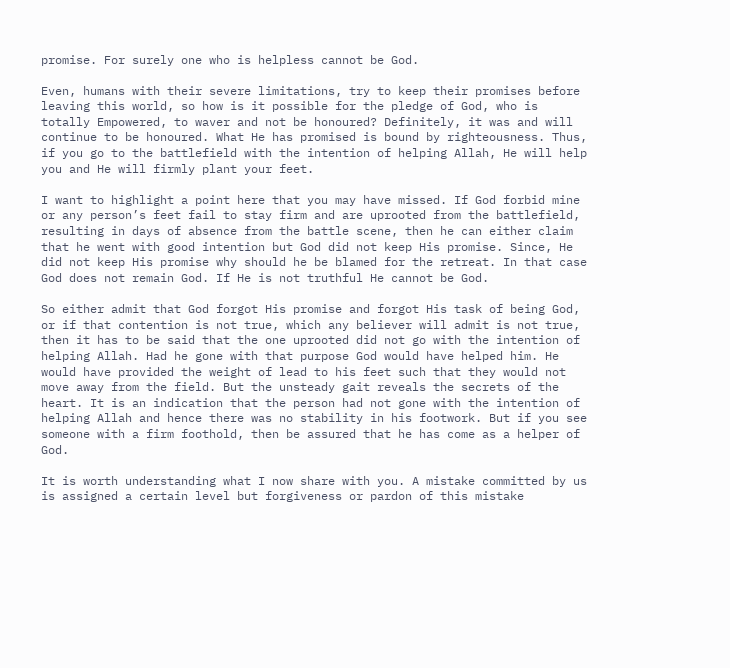promise. For surely one who is helpless cannot be God.

Even, humans with their severe limitations, try to keep their promises before leaving this world, so how is it possible for the pledge of God, who is totally Empowered, to waver and not be honoured? Definitely, it was and will continue to be honoured. What He has promised is bound by righteousness. Thus, if you go to the battlefield with the intention of helping Allah, He will help you and He will firmly plant your feet.

I want to highlight a point here that you may have missed. If God forbid mine or any person’s feet fail to stay firm and are uprooted from the battlefield, resulting in days of absence from the battle scene, then he can either claim that he went with good intention but God did not keep His promise. Since, He did not keep His promise why should he be blamed for the retreat. In that case God does not remain God. If He is not truthful He cannot be God.

So either admit that God forgot His promise and forgot His task of being God, or if that contention is not true, which any believer will admit is not true, then it has to be said that the one uprooted did not go with the intention of helping Allah. Had he gone with that purpose God would have helped him. He would have provided the weight of lead to his feet such that they would not move away from the field. But the unsteady gait reveals the secrets of the heart. It is an indication that the person had not gone with the intention of helping Allah and hence there was no stability in his footwork. But if you see someone with a firm foothold, then be assured that he has come as a helper of God.

It is worth understanding what I now share with you. A mistake committed by us is assigned a certain level but forgiveness or pardon of this mistake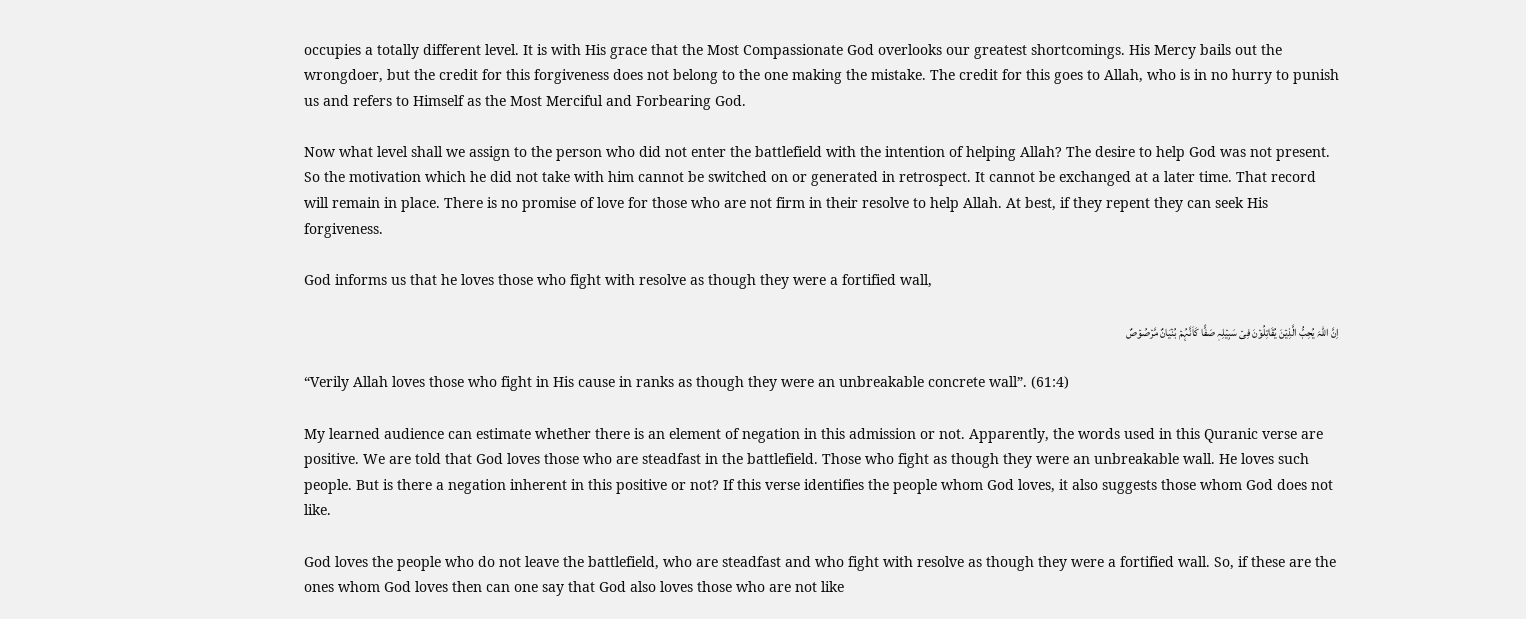occupies a totally different level. It is with His grace that the Most Compassionate God overlooks our greatest shortcomings. His Mercy bails out the wrongdoer, but the credit for this forgiveness does not belong to the one making the mistake. The credit for this goes to Allah, who is in no hurry to punish us and refers to Himself as the Most Merciful and Forbearing God.

Now what level shall we assign to the person who did not enter the battlefield with the intention of helping Allah? The desire to help God was not present. So the motivation which he did not take with him cannot be switched on or generated in retrospect. It cannot be exchanged at a later time. That record will remain in place. There is no promise of love for those who are not firm in their resolve to help Allah. At best, if they repent they can seek His forgiveness.

God informs us that he loves those who fight with resolve as though they were a fortified wall,

اِنَّ اللّٰہَ یُحِبُّ الَّذِیۡنَ یُقَاتِلُوۡنَ فِیۡ سَبِیۡلِہٖ صَفًّا کَاَنَّہُمۡ بُنۡیَانٌ مَّرۡصُوۡصٌ

“Verily Allah loves those who fight in His cause in ranks as though they were an unbreakable concrete wall”. (61:4)

My learned audience can estimate whether there is an element of negation in this admission or not. Apparently, the words used in this Quranic verse are positive. We are told that God loves those who are steadfast in the battlefield. Those who fight as though they were an unbreakable wall. He loves such people. But is there a negation inherent in this positive or not? If this verse identifies the people whom God loves, it also suggests those whom God does not like.

God loves the people who do not leave the battlefield, who are steadfast and who fight with resolve as though they were a fortified wall. So, if these are the ones whom God loves then can one say that God also loves those who are not like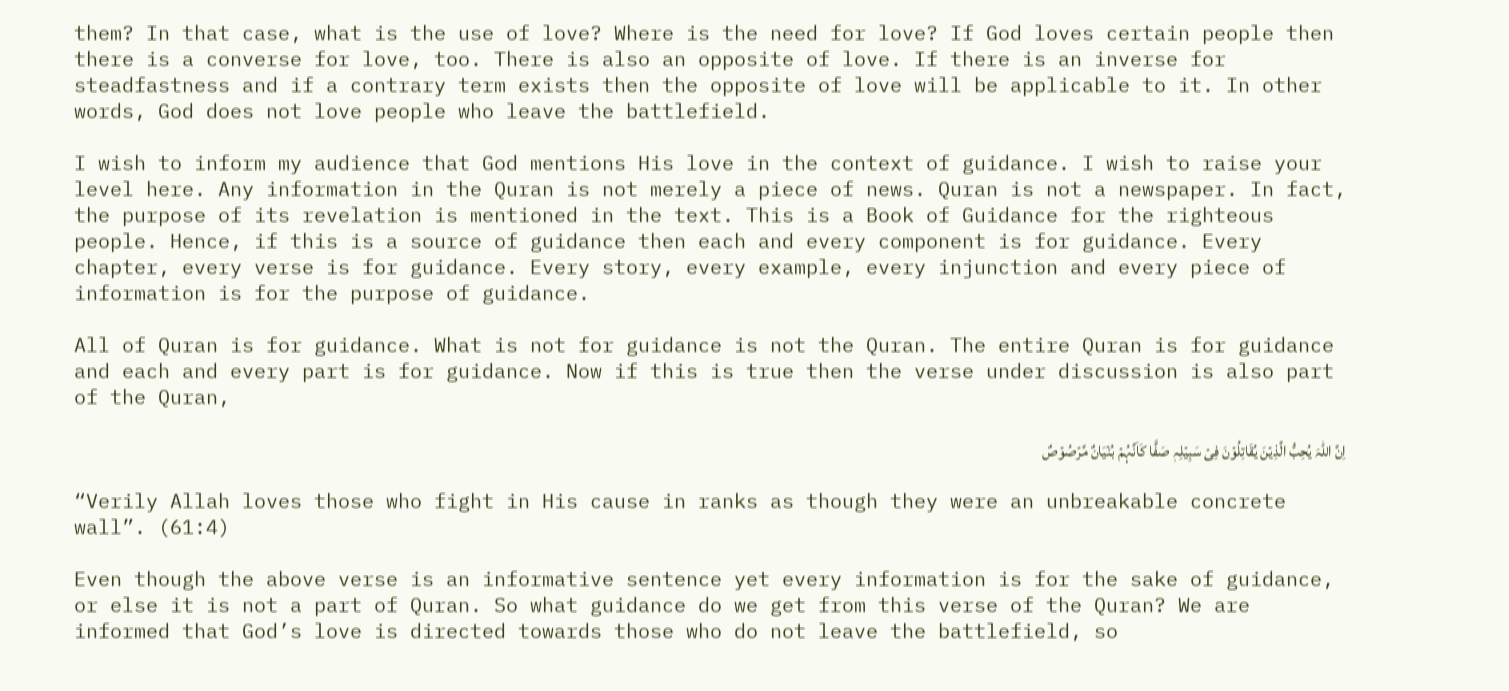them? In that case, what is the use of love? Where is the need for love? If God loves certain people then there is a converse for love, too. There is also an opposite of love. If there is an inverse for steadfastness and if a contrary term exists then the opposite of love will be applicable to it. In other words, God does not love people who leave the battlefield.

I wish to inform my audience that God mentions His love in the context of guidance. I wish to raise your level here. Any information in the Quran is not merely a piece of news. Quran is not a newspaper. In fact, the purpose of its revelation is mentioned in the text. This is a Book of Guidance for the righteous people. Hence, if this is a source of guidance then each and every component is for guidance. Every chapter, every verse is for guidance. Every story, every example, every injunction and every piece of information is for the purpose of guidance.

All of Quran is for guidance. What is not for guidance is not the Quran. The entire Quran is for guidance and each and every part is for guidance. Now if this is true then the verse under discussion is also part of the Quran,

اِنَّ اللّٰہَ یُحِبُّ الَّذِیۡنَ یُقَاتِلُوۡنَ فِیۡ سَبِیۡلِہٖ صَفًّا کَاَنَّہُمۡ بُنۡیَانٌ مَّرۡصُوۡصٌ

“Verily Allah loves those who fight in His cause in ranks as though they were an unbreakable concrete wall”. (61:4)

Even though the above verse is an informative sentence yet every information is for the sake of guidance, or else it is not a part of Quran. So what guidance do we get from this verse of the Quran? We are informed that God’s love is directed towards those who do not leave the battlefield, so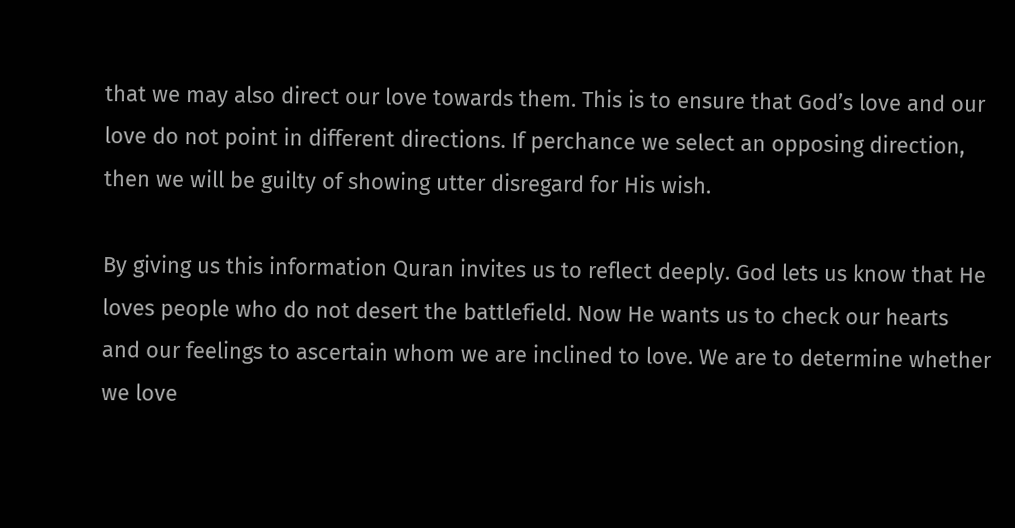that we may also direct our love towards them. This is to ensure that God’s love and our love do not point in different directions. If perchance we select an opposing direction, then we will be guilty of showing utter disregard for His wish.

By giving us this information Quran invites us to reflect deeply. God lets us know that He loves people who do not desert the battlefield. Now He wants us to check our hearts and our feelings to ascertain whom we are inclined to love. We are to determine whether we love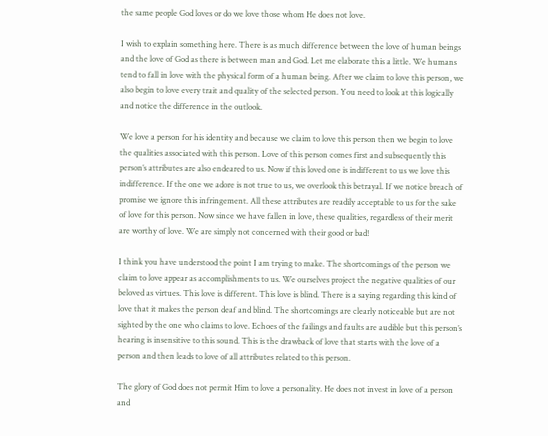the same people God loves or do we love those whom He does not love.

I wish to explain something here. There is as much difference between the love of human beings and the love of God as there is between man and God. Let me elaborate this a little. We humans tend to fall in love with the physical form of a human being. After we claim to love this person, we also begin to love every trait and quality of the selected person. You need to look at this logically and notice the difference in the outlook.

We love a person for his identity and because we claim to love this person then we begin to love the qualities associated with this person. Love of this person comes first and subsequently this person’s attributes are also endeared to us. Now if this loved one is indifferent to us we love this indifference. If the one we adore is not true to us, we overlook this betrayal. If we notice breach of promise we ignore this infringement. All these attributes are readily acceptable to us for the sake of love for this person. Now since we have fallen in love, these qualities, regardless of their merit are worthy of love. We are simply not concerned with their good or bad!

I think you have understood the point I am trying to make. The shortcomings of the person we claim to love appear as accomplishments to us. We ourselves project the negative qualities of our beloved as virtues. This love is different. This love is blind. There is a saying regarding this kind of love that it makes the person deaf and blind. The shortcomings are clearly noticeable but are not sighted by the one who claims to love. Echoes of the failings and faults are audible but this person’s hearing is insensitive to this sound. This is the drawback of love that starts with the love of a person and then leads to love of all attributes related to this person.

The glory of God does not permit Him to love a personality. He does not invest in love of a person and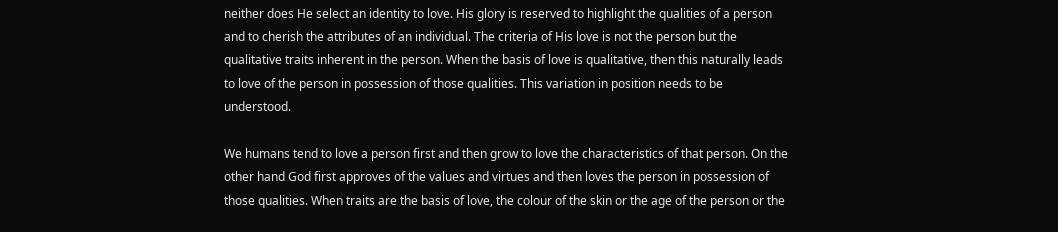neither does He select an identity to love. His glory is reserved to highlight the qualities of a person and to cherish the attributes of an individual. The criteria of His love is not the person but the qualitative traits inherent in the person. When the basis of love is qualitative, then this naturally leads to love of the person in possession of those qualities. This variation in position needs to be understood.

We humans tend to love a person first and then grow to love the characteristics of that person. On the other hand God first approves of the values and virtues and then loves the person in possession of those qualities. When traits are the basis of love, the colour of the skin or the age of the person or the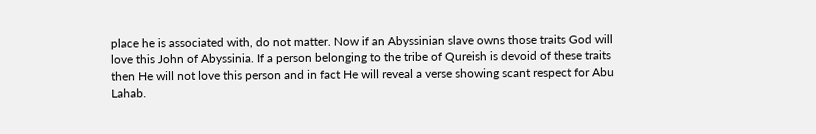place he is associated with, do not matter. Now if an Abyssinian slave owns those traits God will love this John of Abyssinia. If a person belonging to the tribe of Qureish is devoid of these traits then He will not love this person and in fact He will reveal a verse showing scant respect for Abu Lahab.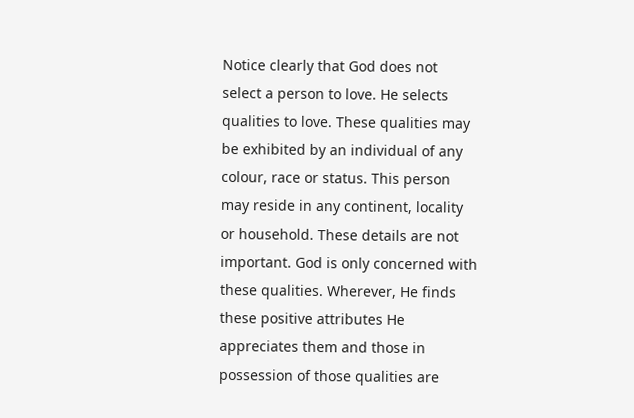Notice clearly that God does not select a person to love. He selects qualities to love. These qualities may be exhibited by an individual of any colour, race or status. This person may reside in any continent, locality or household. These details are not important. God is only concerned with these qualities. Wherever, He finds these positive attributes He appreciates them and those in possession of those qualities are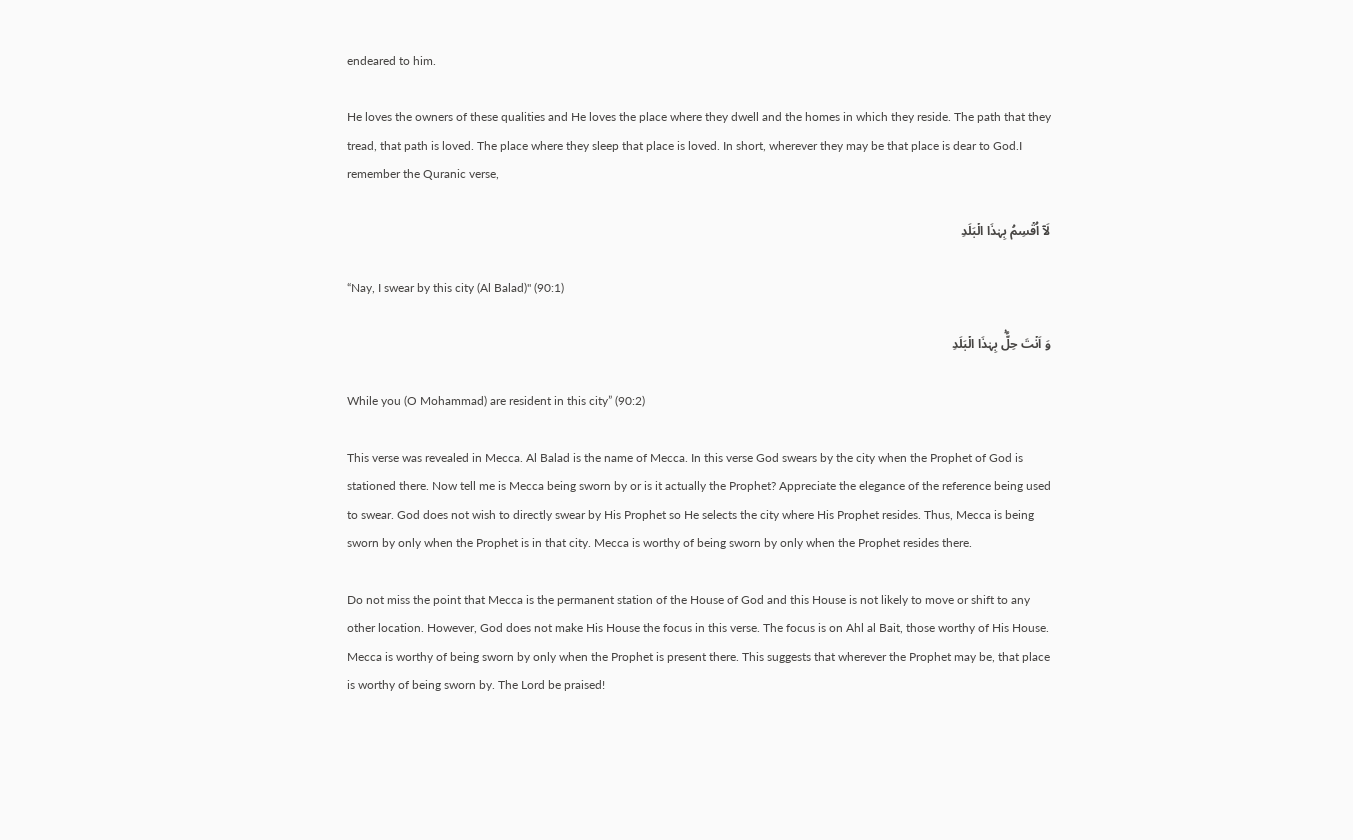endeared to him.

He loves the owners of these qualities and He loves the place where they dwell and the homes in which they reside. The path that they tread, that path is loved. The place where they sleep that place is loved. In short, wherever they may be that place is dear to God.I remember the Quranic verse,

لَاۤ اُقۡسِمُ بِہٰذَا الۡبَلَدِ

“Nay, I swear by this city (Al Balad)" (90:1)

وَ اَنۡتَ حِلٌّۢ بِہٰذَا الۡبَلَدِ

While you (O Mohammad) are resident in this city” (90:2)

This verse was revealed in Mecca. Al Balad is the name of Mecca. In this verse God swears by the city when the Prophet of God is stationed there. Now tell me is Mecca being sworn by or is it actually the Prophet? Appreciate the elegance of the reference being used to swear. God does not wish to directly swear by His Prophet so He selects the city where His Prophet resides. Thus, Mecca is being sworn by only when the Prophet is in that city. Mecca is worthy of being sworn by only when the Prophet resides there.

Do not miss the point that Mecca is the permanent station of the House of God and this House is not likely to move or shift to any other location. However, God does not make His House the focus in this verse. The focus is on Ahl al Bait, those worthy of His House. Mecca is worthy of being sworn by only when the Prophet is present there. This suggests that wherever the Prophet may be, that place is worthy of being sworn by. The Lord be praised!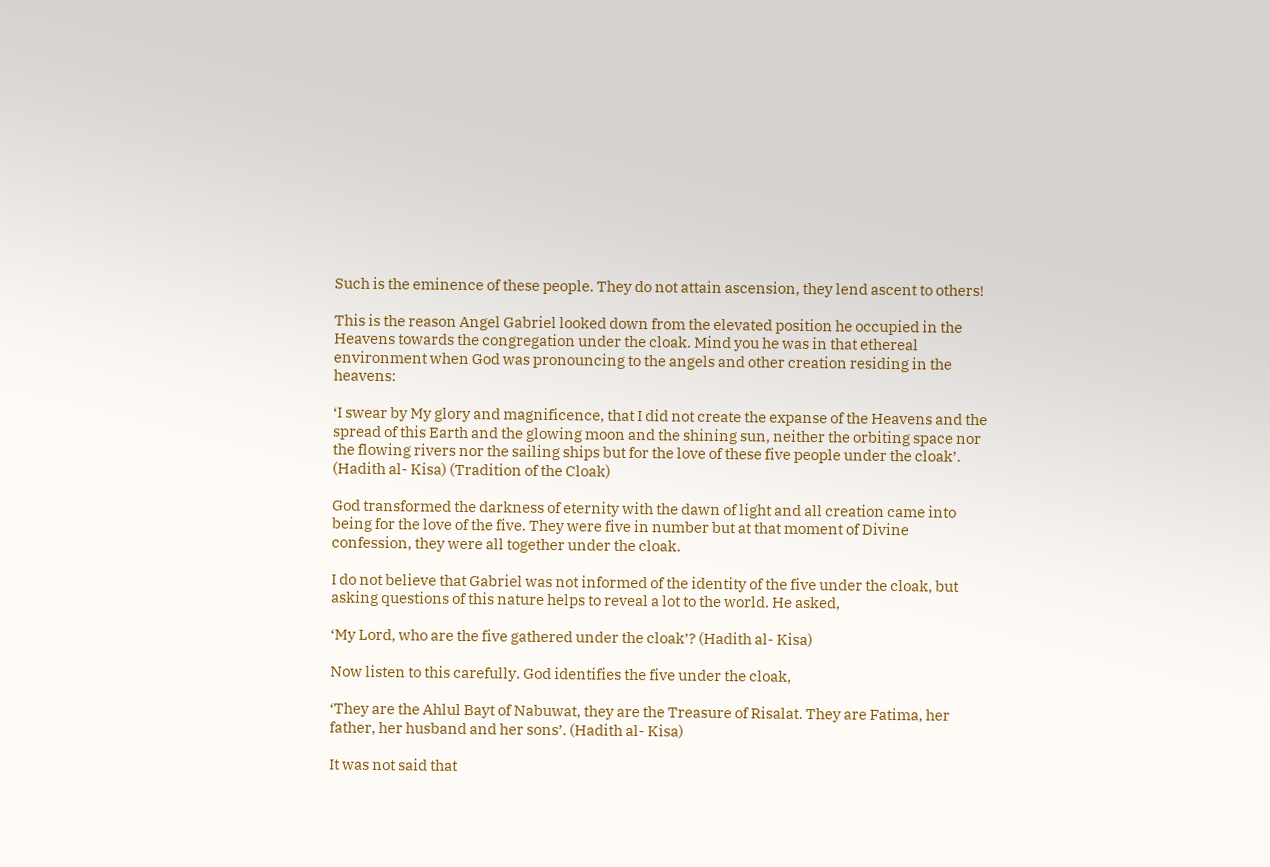Such is the eminence of these people. They do not attain ascension, they lend ascent to others!

This is the reason Angel Gabriel looked down from the elevated position he occupied in the Heavens towards the congregation under the cloak. Mind you he was in that ethereal environment when God was pronouncing to the angels and other creation residing in the heavens:

‘I swear by My glory and magnificence, that I did not create the expanse of the Heavens and the spread of this Earth and the glowing moon and the shining sun, neither the orbiting space nor the flowing rivers nor the sailing ships but for the love of these five people under the cloak’. (Hadith al- Kisa) (Tradition of the Cloak)

God transformed the darkness of eternity with the dawn of light and all creation came into being for the love of the five. They were five in number but at that moment of Divine confession, they were all together under the cloak.

I do not believe that Gabriel was not informed of the identity of the five under the cloak, but asking questions of this nature helps to reveal a lot to the world. He asked,

‘My Lord, who are the five gathered under the cloak’? (Hadith al- Kisa)

Now listen to this carefully. God identifies the five under the cloak,

‘They are the Ahlul Bayt of Nabuwat, they are the Treasure of Risalat. They are Fatima, her father, her husband and her sons’. (Hadith al- Kisa)

It was not said that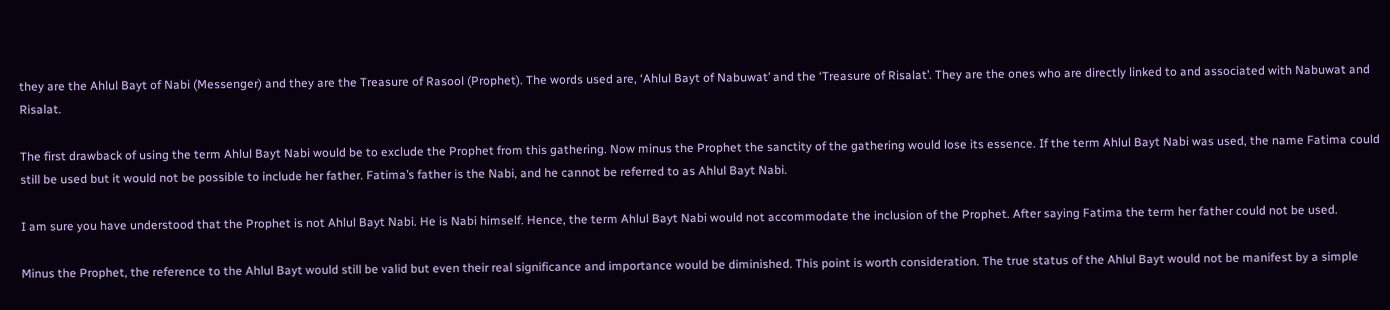they are the Ahlul Bayt of Nabi (Messenger) and they are the Treasure of Rasool (Prophet). The words used are, ‘Ahlul Bayt of Nabuwat’ and the ‘Treasure of Risalat’. They are the ones who are directly linked to and associated with Nabuwat and Risalat.

The first drawback of using the term Ahlul Bayt Nabi would be to exclude the Prophet from this gathering. Now minus the Prophet the sanctity of the gathering would lose its essence. If the term Ahlul Bayt Nabi was used, the name Fatima could still be used but it would not be possible to include her father. Fatima’s father is the Nabi, and he cannot be referred to as Ahlul Bayt Nabi.

I am sure you have understood that the Prophet is not Ahlul Bayt Nabi. He is Nabi himself. Hence, the term Ahlul Bayt Nabi would not accommodate the inclusion of the Prophet. After saying Fatima the term her father could not be used.

Minus the Prophet, the reference to the Ahlul Bayt would still be valid but even their real significance and importance would be diminished. This point is worth consideration. The true status of the Ahlul Bayt would not be manifest by a simple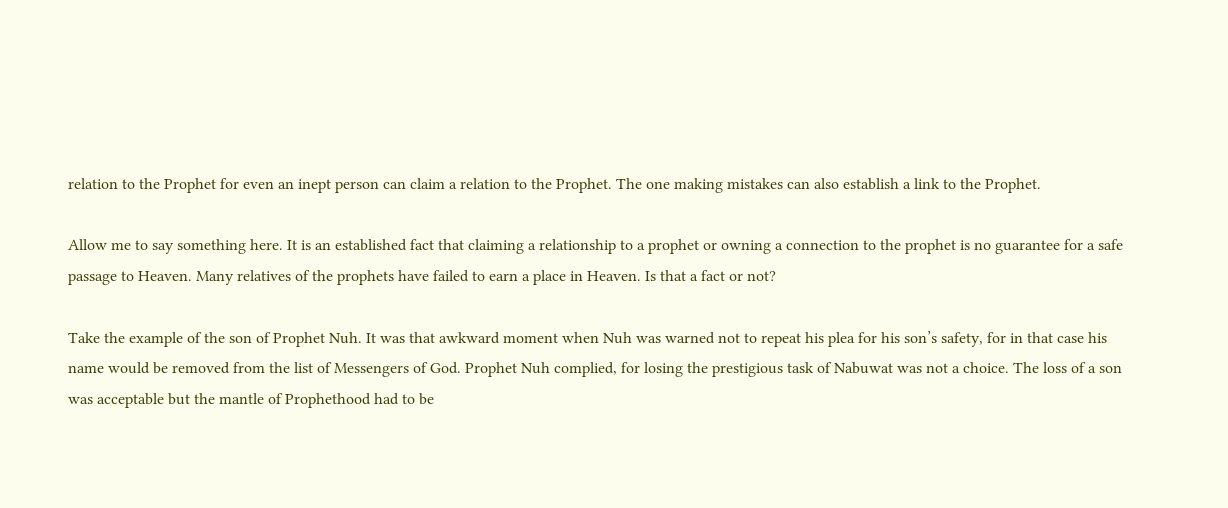relation to the Prophet for even an inept person can claim a relation to the Prophet. The one making mistakes can also establish a link to the Prophet.

Allow me to say something here. It is an established fact that claiming a relationship to a prophet or owning a connection to the prophet is no guarantee for a safe passage to Heaven. Many relatives of the prophets have failed to earn a place in Heaven. Is that a fact or not?

Take the example of the son of Prophet Nuh. It was that awkward moment when Nuh was warned not to repeat his plea for his son’s safety, for in that case his name would be removed from the list of Messengers of God. Prophet Nuh complied, for losing the prestigious task of Nabuwat was not a choice. The loss of a son was acceptable but the mantle of Prophethood had to be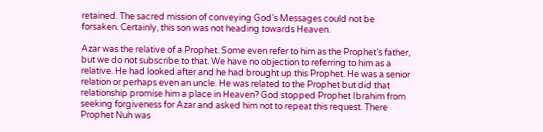retained. The sacred mission of conveying God’s Messages could not be forsaken. Certainly, this son was not heading towards Heaven.

Azar was the relative of a Prophet. Some even refer to him as the Prophet’s father, but we do not subscribe to that. We have no objection to referring to him as a relative. He had looked after and he had brought up this Prophet. He was a senior relation or perhaps even an uncle. He was related to the Prophet but did that relationship promise him a place in Heaven? God stopped Prophet Ibrahim from seeking forgiveness for Azar and asked him not to repeat this request. There Prophet Nuh was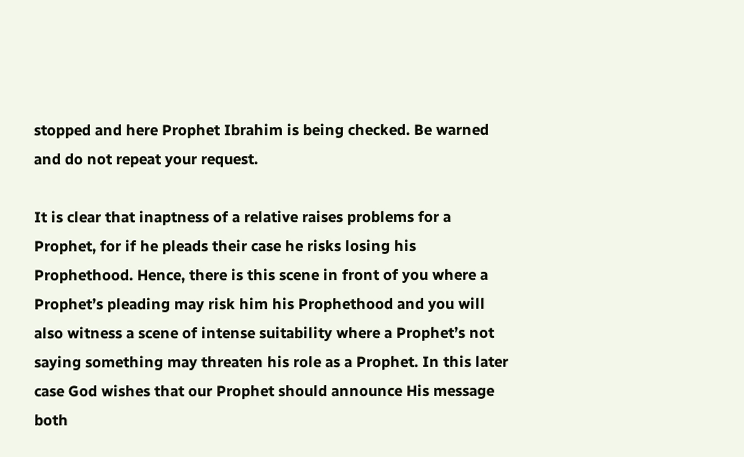stopped and here Prophet Ibrahim is being checked. Be warned and do not repeat your request.

It is clear that inaptness of a relative raises problems for a Prophet, for if he pleads their case he risks losing his Prophethood. Hence, there is this scene in front of you where a Prophet’s pleading may risk him his Prophethood and you will also witness a scene of intense suitability where a Prophet’s not saying something may threaten his role as a Prophet. In this later case God wishes that our Prophet should announce His message both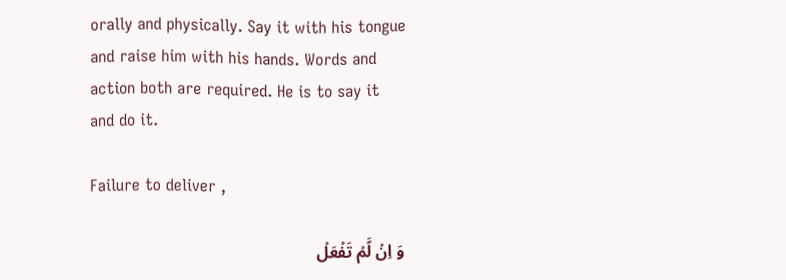orally and physically. Say it with his tongue and raise him with his hands. Words and action both are required. He is to say it and do it.

Failure to deliver ,

وَ اِنۡ لَّمۡ تَفۡعَلۡ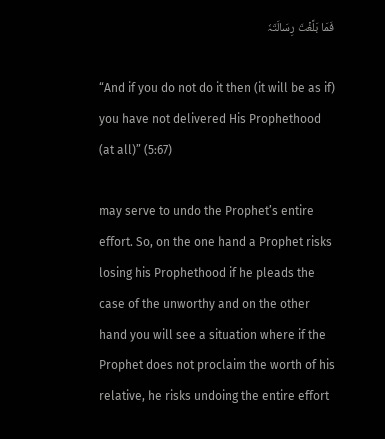فَمَا بَلَّغۡتَ رِسَالَتَہٗ

“And if you do not do it then (it will be as if) you have not delivered His Prophethood (at all)” (5:67)

may serve to undo the Prophet’s entire effort. So, on the one hand a Prophet risks losing his Prophethood if he pleads the case of the unworthy and on the other hand you will see a situation where if the Prophet does not proclaim the worth of his relative, he risks undoing the entire effort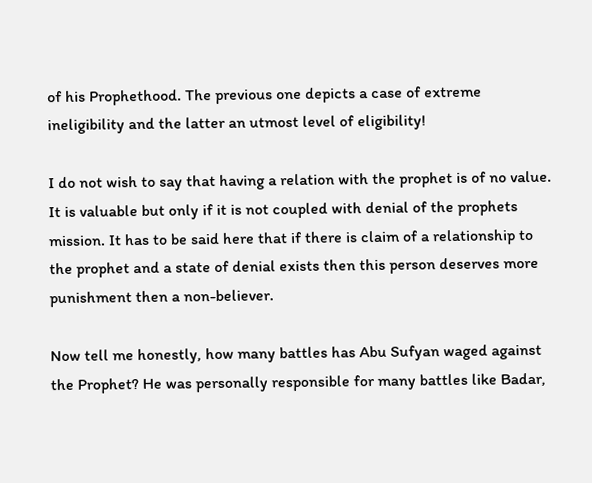of his Prophethood. The previous one depicts a case of extreme ineligibility and the latter an utmost level of eligibility!

I do not wish to say that having a relation with the prophet is of no value. It is valuable but only if it is not coupled with denial of the prophets mission. It has to be said here that if there is claim of a relationship to the prophet and a state of denial exists then this person deserves more punishment then a non-believer.

Now tell me honestly, how many battles has Abu Sufyan waged against the Prophet? He was personally responsible for many battles like Badar,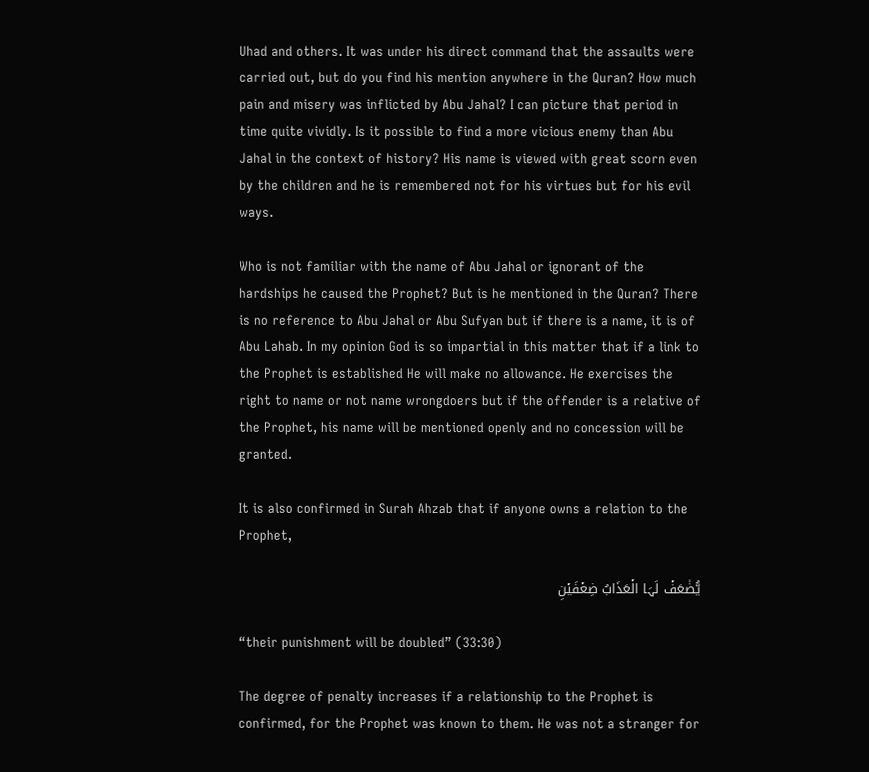Uhad and others. It was under his direct command that the assaults were carried out, but do you find his mention anywhere in the Quran? How much pain and misery was inflicted by Abu Jahal? I can picture that period in time quite vividly. Is it possible to find a more vicious enemy than Abu Jahal in the context of history? His name is viewed with great scorn even by the children and he is remembered not for his virtues but for his evil ways.

Who is not familiar with the name of Abu Jahal or ignorant of the hardships he caused the Prophet? But is he mentioned in the Quran? There is no reference to Abu Jahal or Abu Sufyan but if there is a name, it is of Abu Lahab. In my opinion God is so impartial in this matter that if a link to the Prophet is established He will make no allowance. He exercises the right to name or not name wrongdoers but if the offender is a relative of the Prophet, his name will be mentioned openly and no concession will be granted.

It is also confirmed in Surah Ahzab that if anyone owns a relation to the Prophet,

یُّضٰعَفۡ لَہَا الۡعَذَابُ ضِعۡفَیۡنِ

“their punishment will be doubled” (33:30)

The degree of penalty increases if a relationship to the Prophet is confirmed, for the Prophet was known to them. He was not a stranger for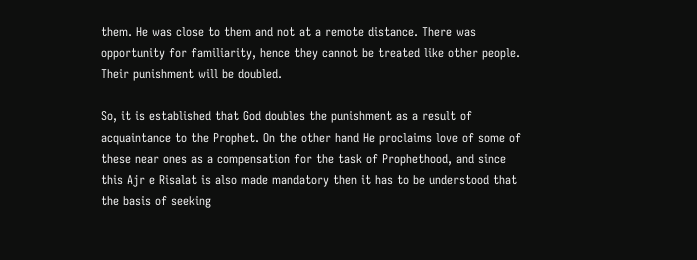them. He was close to them and not at a remote distance. There was opportunity for familiarity, hence they cannot be treated like other people. Their punishment will be doubled.

So, it is established that God doubles the punishment as a result of acquaintance to the Prophet. On the other hand He proclaims love of some of these near ones as a compensation for the task of Prophethood, and since this Ajr e Risalat is also made mandatory then it has to be understood that the basis of seeking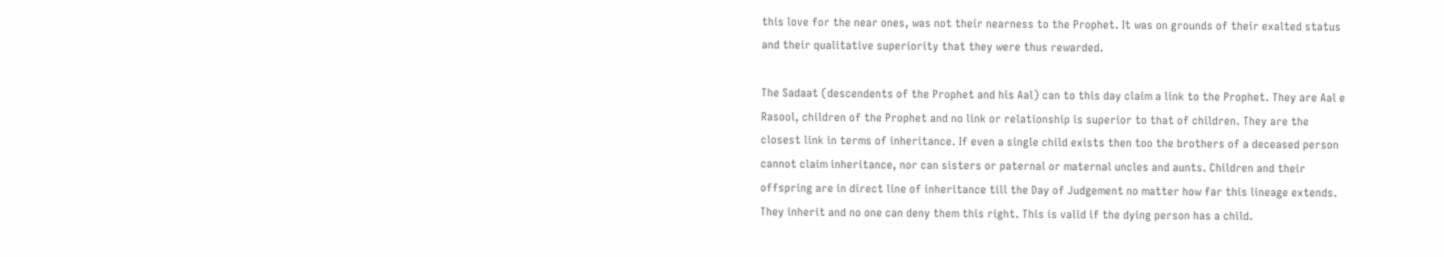this love for the near ones, was not their nearness to the Prophet. It was on grounds of their exalted status and their qualitative superiority that they were thus rewarded.

The Sadaat (descendents of the Prophet and his Aal) can to this day claim a link to the Prophet. They are Aal e Rasool, children of the Prophet and no link or relationship is superior to that of children. They are the closest link in terms of inheritance. If even a single child exists then too the brothers of a deceased person cannot claim inheritance, nor can sisters or paternal or maternal uncles and aunts. Children and their offspring are in direct line of inheritance till the Day of Judgement no matter how far this lineage extends. They inherit and no one can deny them this right. This is valid if the dying person has a child.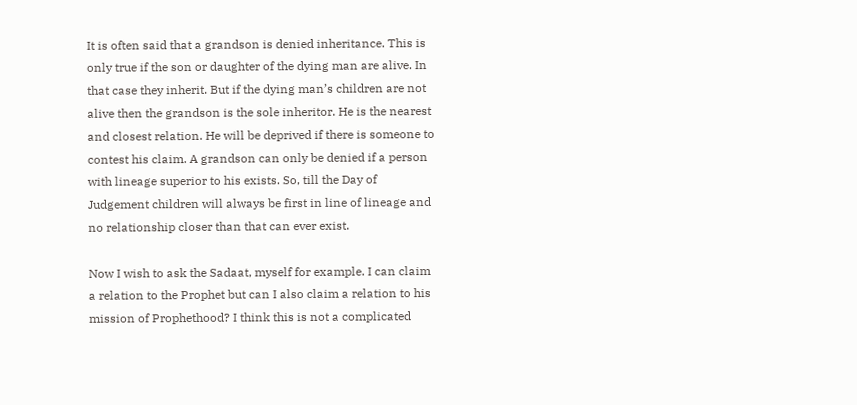It is often said that a grandson is denied inheritance. This is only true if the son or daughter of the dying man are alive. In that case they inherit. But if the dying man’s children are not alive then the grandson is the sole inheritor. He is the nearest and closest relation. He will be deprived if there is someone to contest his claim. A grandson can only be denied if a person with lineage superior to his exists. So, till the Day of Judgement children will always be first in line of lineage and no relationship closer than that can ever exist.

Now I wish to ask the Sadaat, myself for example. I can claim a relation to the Prophet but can I also claim a relation to his mission of Prophethood? I think this is not a complicated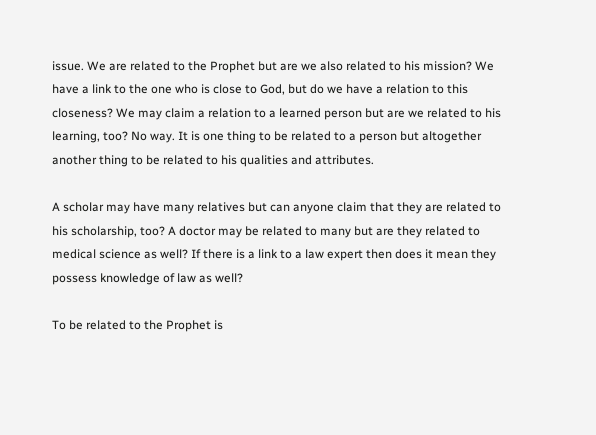issue. We are related to the Prophet but are we also related to his mission? We have a link to the one who is close to God, but do we have a relation to this closeness? We may claim a relation to a learned person but are we related to his learning, too? No way. It is one thing to be related to a person but altogether another thing to be related to his qualities and attributes.

A scholar may have many relatives but can anyone claim that they are related to his scholarship, too? A doctor may be related to many but are they related to medical science as well? If there is a link to a law expert then does it mean they possess knowledge of law as well?

To be related to the Prophet is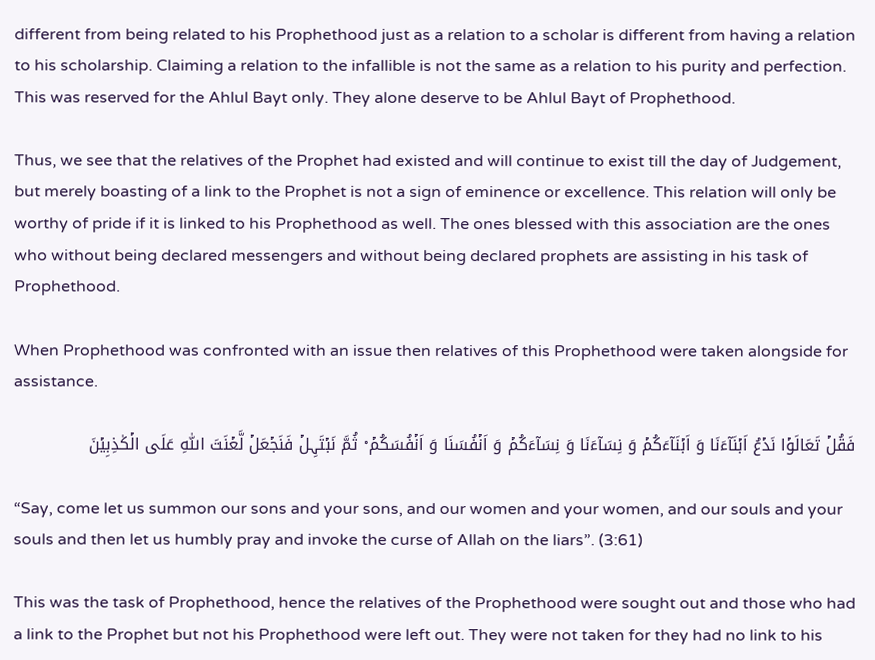different from being related to his Prophethood just as a relation to a scholar is different from having a relation to his scholarship. Claiming a relation to the infallible is not the same as a relation to his purity and perfection. This was reserved for the Ahlul Bayt only. They alone deserve to be Ahlul Bayt of Prophethood.

Thus, we see that the relatives of the Prophet had existed and will continue to exist till the day of Judgement, but merely boasting of a link to the Prophet is not a sign of eminence or excellence. This relation will only be worthy of pride if it is linked to his Prophethood as well. The ones blessed with this association are the ones who without being declared messengers and without being declared prophets are assisting in his task of Prophethood.

When Prophethood was confronted with an issue then relatives of this Prophethood were taken alongside for assistance.

فَقُلۡ تَعَالَوۡا نَدۡعُ اَبۡنَآءَنَا وَ اَبۡنَآءَکُمۡ وَ نِسَآءَنَا وَ نِسَآءَکُمۡ وَ اَنۡفُسَنَا وَ اَنۡفُسَکُمۡ ۟ ثُمَّ نَبۡتَہِلۡ فَنَجۡعَلۡ لَّعۡنَتَ اللّٰہِ عَلَی الۡکٰذِبِیۡنَ

“Say, come let us summon our sons and your sons, and our women and your women, and our souls and your souls and then let us humbly pray and invoke the curse of Allah on the liars”. (3:61)

This was the task of Prophethood, hence the relatives of the Prophethood were sought out and those who had a link to the Prophet but not his Prophethood were left out. They were not taken for they had no link to his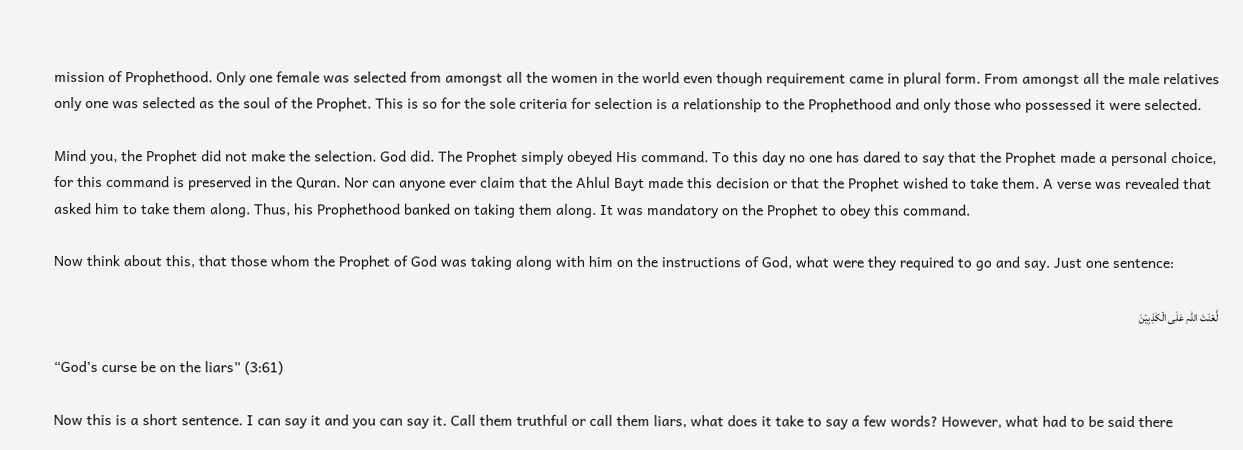mission of Prophethood. Only one female was selected from amongst all the women in the world even though requirement came in plural form. From amongst all the male relatives only one was selected as the soul of the Prophet. This is so for the sole criteria for selection is a relationship to the Prophethood and only those who possessed it were selected.

Mind you, the Prophet did not make the selection. God did. The Prophet simply obeyed His command. To this day no one has dared to say that the Prophet made a personal choice, for this command is preserved in the Quran. Nor can anyone ever claim that the Ahlul Bayt made this decision or that the Prophet wished to take them. A verse was revealed that asked him to take them along. Thus, his Prophethood banked on taking them along. It was mandatory on the Prophet to obey this command.

Now think about this, that those whom the Prophet of God was taking along with him on the instructions of God, what were they required to go and say. Just one sentence:

لَّعۡنَتَ اللّٰہِ عَلَی الۡکٰذِبِیۡنَ

“God’s curse be on the liars” (3:61)

Now this is a short sentence. I can say it and you can say it. Call them truthful or call them liars, what does it take to say a few words? However, what had to be said there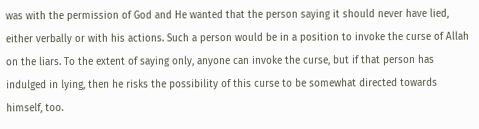was with the permission of God and He wanted that the person saying it should never have lied, either verbally or with his actions. Such a person would be in a position to invoke the curse of Allah on the liars. To the extent of saying only, anyone can invoke the curse, but if that person has indulged in lying, then he risks the possibility of this curse to be somewhat directed towards himself, too.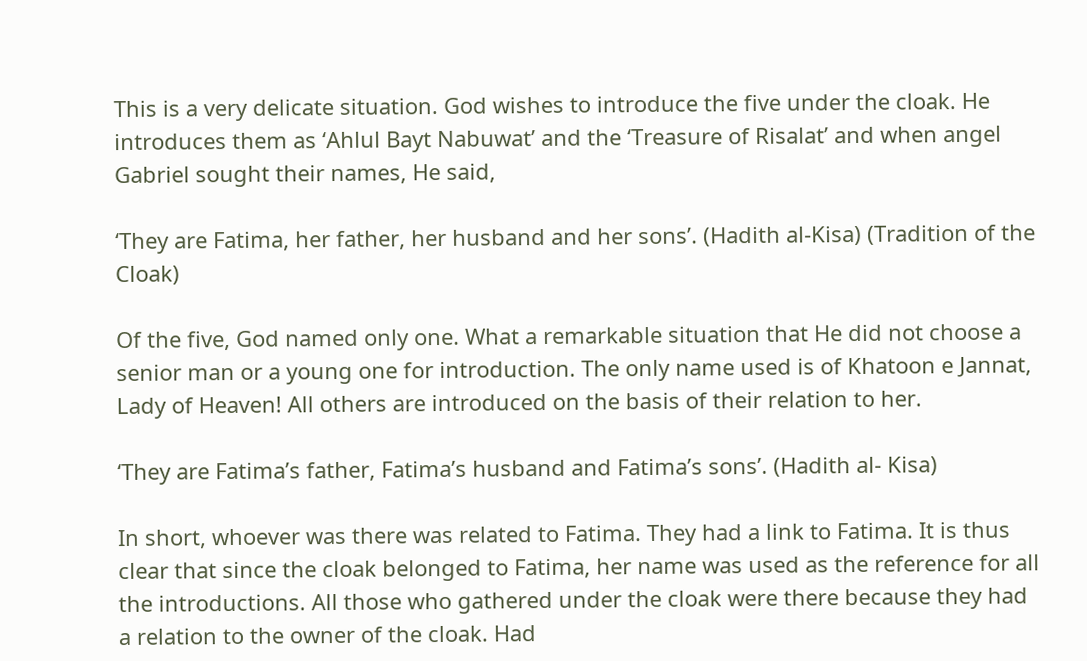This is a very delicate situation. God wishes to introduce the five under the cloak. He introduces them as ‘Ahlul Bayt Nabuwat’ and the ‘Treasure of Risalat’ and when angel Gabriel sought their names, He said,

‘They are Fatima, her father, her husband and her sons’. (Hadith al-Kisa) (Tradition of the Cloak)

Of the five, God named only one. What a remarkable situation that He did not choose a senior man or a young one for introduction. The only name used is of Khatoon e Jannat, Lady of Heaven! All others are introduced on the basis of their relation to her.

‘They are Fatima’s father, Fatima’s husband and Fatima’s sons’. (Hadith al- Kisa)

In short, whoever was there was related to Fatima. They had a link to Fatima. It is thus clear that since the cloak belonged to Fatima, her name was used as the reference for all the introductions. All those who gathered under the cloak were there because they had a relation to the owner of the cloak. Had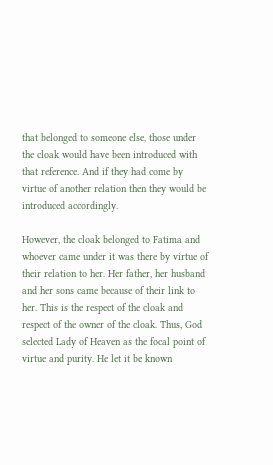that belonged to someone else, those under the cloak would have been introduced with that reference. And if they had come by virtue of another relation then they would be introduced accordingly.

However, the cloak belonged to Fatima and whoever came under it was there by virtue of their relation to her. Her father, her husband and her sons came because of their link to her. This is the respect of the cloak and respect of the owner of the cloak. Thus, God selected Lady of Heaven as the focal point of virtue and purity. He let it be known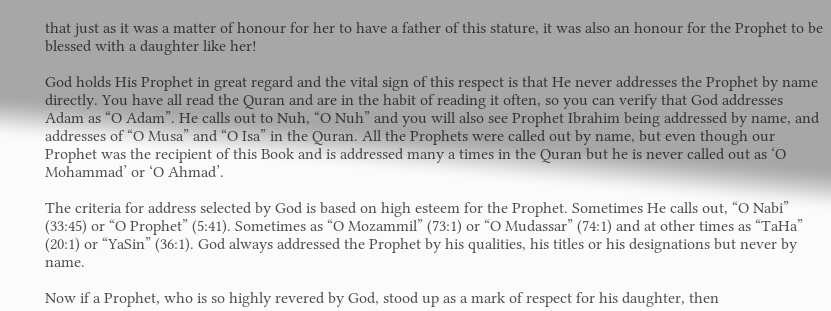that just as it was a matter of honour for her to have a father of this stature, it was also an honour for the Prophet to be blessed with a daughter like her!

God holds His Prophet in great regard and the vital sign of this respect is that He never addresses the Prophet by name directly. You have all read the Quran and are in the habit of reading it often, so you can verify that God addresses Adam as “O Adam”. He calls out to Nuh, “O Nuh” and you will also see Prophet Ibrahim being addressed by name, and addresses of “O Musa” and “O Isa” in the Quran. All the Prophets were called out by name, but even though our Prophet was the recipient of this Book and is addressed many a times in the Quran but he is never called out as ‘O Mohammad’ or ‘O Ahmad’.

The criteria for address selected by God is based on high esteem for the Prophet. Sometimes He calls out, “O Nabi” (33:45) or “O Prophet” (5:41). Sometimes as “O Mozammil” (73:1) or “O Mudassar” (74:1) and at other times as “TaHa” (20:1) or “YaSin” (36:1). God always addressed the Prophet by his qualities, his titles or his designations but never by name.

Now if a Prophet, who is so highly revered by God, stood up as a mark of respect for his daughter, then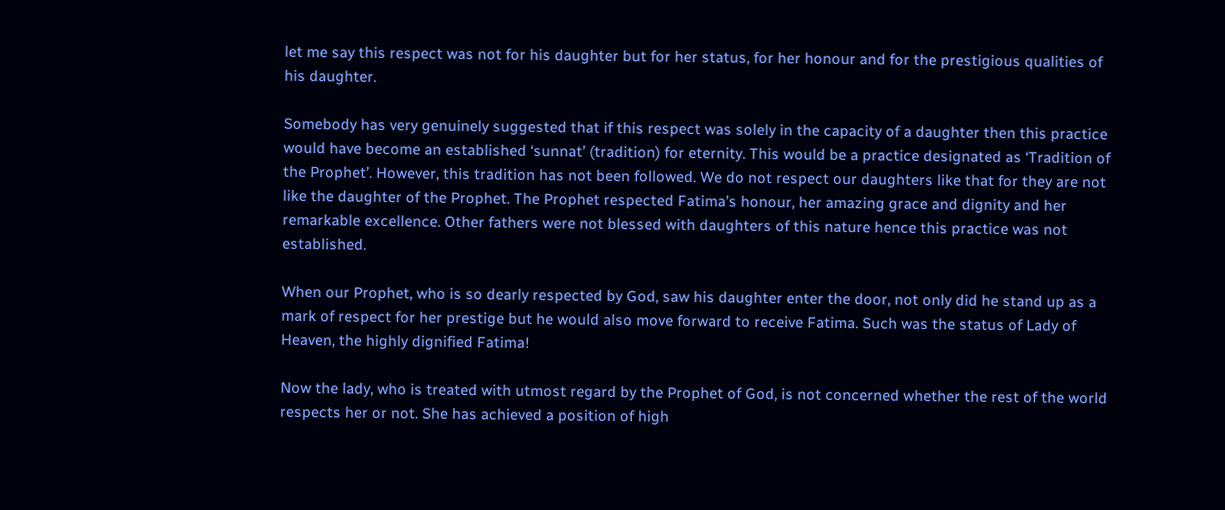let me say this respect was not for his daughter but for her status, for her honour and for the prestigious qualities of his daughter.

Somebody has very genuinely suggested that if this respect was solely in the capacity of a daughter then this practice would have become an established ‘sunnat’ (tradition) for eternity. This would be a practice designated as ‘Tradition of the Prophet’. However, this tradition has not been followed. We do not respect our daughters like that for they are not like the daughter of the Prophet. The Prophet respected Fatima’s honour, her amazing grace and dignity and her remarkable excellence. Other fathers were not blessed with daughters of this nature hence this practice was not established.

When our Prophet, who is so dearly respected by God, saw his daughter enter the door, not only did he stand up as a mark of respect for her prestige but he would also move forward to receive Fatima. Such was the status of Lady of Heaven, the highly dignified Fatima!

Now the lady, who is treated with utmost regard by the Prophet of God, is not concerned whether the rest of the world respects her or not. She has achieved a position of high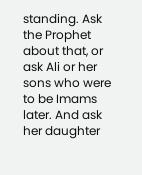standing. Ask the Prophet about that, or ask Ali or her sons who were to be Imams later. And ask her daughter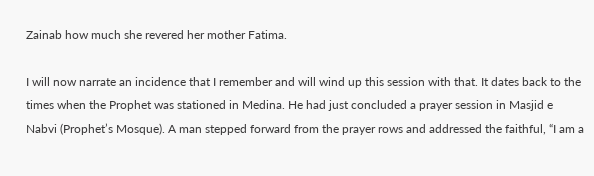Zainab how much she revered her mother Fatima.

I will now narrate an incidence that I remember and will wind up this session with that. It dates back to the times when the Prophet was stationed in Medina. He had just concluded a prayer session in Masjid e Nabvi (Prophet’s Mosque). A man stepped forward from the prayer rows and addressed the faithful, “I am a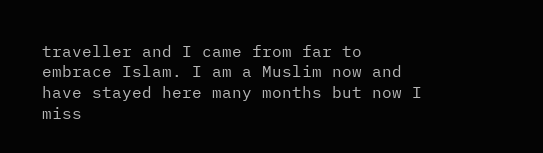traveller and I came from far to embrace Islam. I am a Muslim now and have stayed here many months but now I miss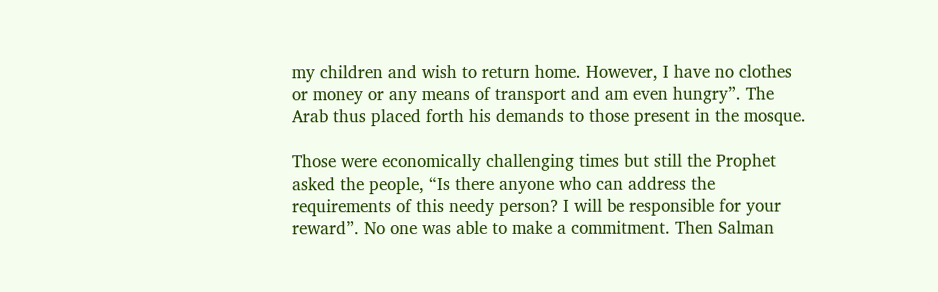my children and wish to return home. However, I have no clothes or money or any means of transport and am even hungry”. The Arab thus placed forth his demands to those present in the mosque.

Those were economically challenging times but still the Prophet asked the people, “Is there anyone who can address the requirements of this needy person? I will be responsible for your reward”. No one was able to make a commitment. Then Salman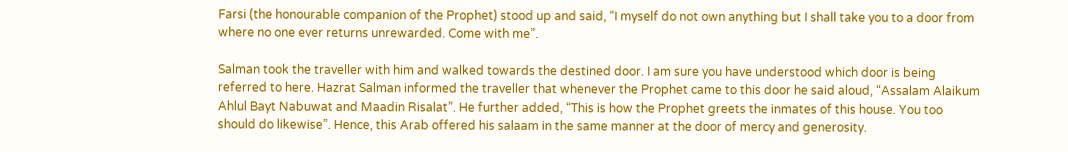Farsi (the honourable companion of the Prophet) stood up and said, “I myself do not own anything but I shall take you to a door from where no one ever returns unrewarded. Come with me”.

Salman took the traveller with him and walked towards the destined door. I am sure you have understood which door is being referred to here. Hazrat Salman informed the traveller that whenever the Prophet came to this door he said aloud, “Assalam Alaikum Ahlul Bayt Nabuwat and Maadin Risalat”. He further added, “This is how the Prophet greets the inmates of this house. You too should do likewise”. Hence, this Arab offered his salaam in the same manner at the door of mercy and generosity.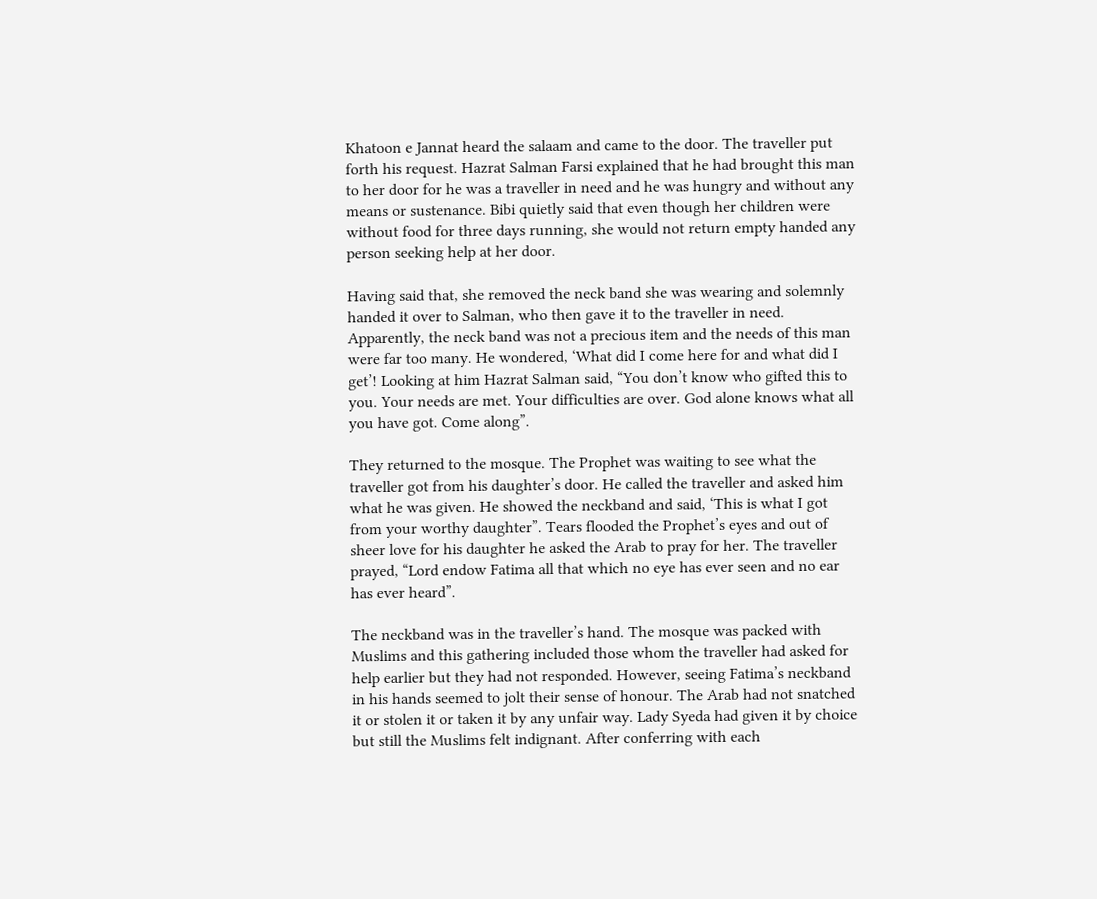Khatoon e Jannat heard the salaam and came to the door. The traveller put forth his request. Hazrat Salman Farsi explained that he had brought this man to her door for he was a traveller in need and he was hungry and without any means or sustenance. Bibi quietly said that even though her children were without food for three days running, she would not return empty handed any person seeking help at her door.

Having said that, she removed the neck band she was wearing and solemnly handed it over to Salman, who then gave it to the traveller in need. Apparently, the neck band was not a precious item and the needs of this man were far too many. He wondered, ‘What did I come here for and what did I get’! Looking at him Hazrat Salman said, “You don’t know who gifted this to you. Your needs are met. Your difficulties are over. God alone knows what all you have got. Come along”.

They returned to the mosque. The Prophet was waiting to see what the traveller got from his daughter’s door. He called the traveller and asked him what he was given. He showed the neckband and said, ‘This is what I got from your worthy daughter”. Tears flooded the Prophet’s eyes and out of sheer love for his daughter he asked the Arab to pray for her. The traveller prayed, “Lord endow Fatima all that which no eye has ever seen and no ear has ever heard”.

The neckband was in the traveller’s hand. The mosque was packed with Muslims and this gathering included those whom the traveller had asked for help earlier but they had not responded. However, seeing Fatima’s neckband in his hands seemed to jolt their sense of honour. The Arab had not snatched it or stolen it or taken it by any unfair way. Lady Syeda had given it by choice but still the Muslims felt indignant. After conferring with each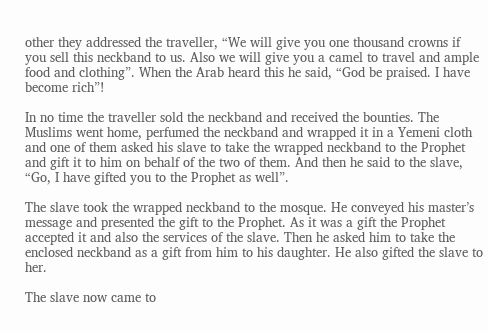other they addressed the traveller, “We will give you one thousand crowns if you sell this neckband to us. Also we will give you a camel to travel and ample food and clothing”. When the Arab heard this he said, “God be praised. I have become rich”!

In no time the traveller sold the neckband and received the bounties. The Muslims went home, perfumed the neckband and wrapped it in a Yemeni cloth and one of them asked his slave to take the wrapped neckband to the Prophet and gift it to him on behalf of the two of them. And then he said to the slave, “Go, I have gifted you to the Prophet as well”.

The slave took the wrapped neckband to the mosque. He conveyed his master’s message and presented the gift to the Prophet. As it was a gift the Prophet accepted it and also the services of the slave. Then he asked him to take the enclosed neckband as a gift from him to his daughter. He also gifted the slave to her.

The slave now came to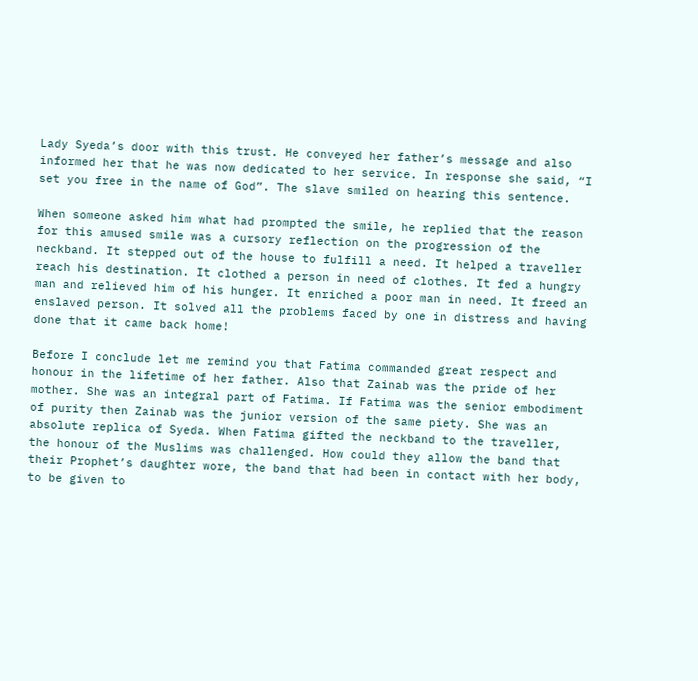Lady Syeda’s door with this trust. He conveyed her father’s message and also informed her that he was now dedicated to her service. In response she said, “I set you free in the name of God”. The slave smiled on hearing this sentence.

When someone asked him what had prompted the smile, he replied that the reason for this amused smile was a cursory reflection on the progression of the neckband. It stepped out of the house to fulfill a need. It helped a traveller reach his destination. It clothed a person in need of clothes. It fed a hungry man and relieved him of his hunger. It enriched a poor man in need. It freed an enslaved person. It solved all the problems faced by one in distress and having done that it came back home!

Before I conclude let me remind you that Fatima commanded great respect and honour in the lifetime of her father. Also that Zainab was the pride of her mother. She was an integral part of Fatima. If Fatima was the senior embodiment of purity then Zainab was the junior version of the same piety. She was an absolute replica of Syeda. When Fatima gifted the neckband to the traveller, the honour of the Muslims was challenged. How could they allow the band that their Prophet’s daughter wore, the band that had been in contact with her body, to be given to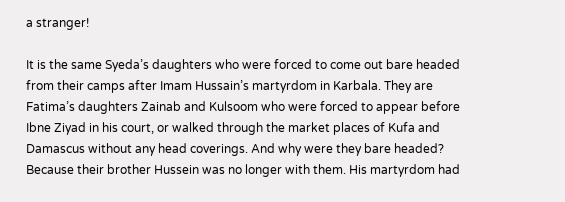a stranger!

It is the same Syeda’s daughters who were forced to come out bare headed from their camps after Imam Hussain’s martyrdom in Karbala. They are Fatima’s daughters Zainab and Kulsoom who were forced to appear before Ibne Ziyad in his court, or walked through the market places of Kufa and Damascus without any head coverings. And why were they bare headed? Because their brother Hussein was no longer with them. His martyrdom had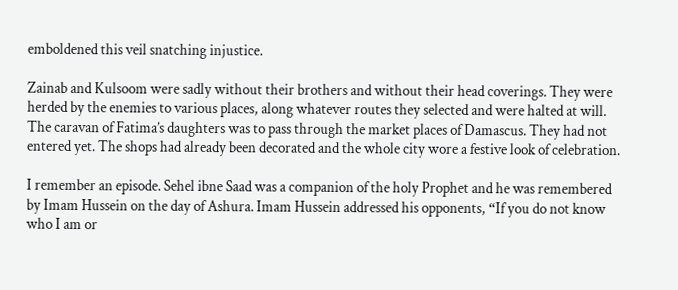emboldened this veil snatching injustice.

Zainab and Kulsoom were sadly without their brothers and without their head coverings. They were herded by the enemies to various places, along whatever routes they selected and were halted at will. The caravan of Fatima’s daughters was to pass through the market places of Damascus. They had not entered yet. The shops had already been decorated and the whole city wore a festive look of celebration.

I remember an episode. Sehel ibne Saad was a companion of the holy Prophet and he was remembered by Imam Hussein on the day of Ashura. Imam Hussein addressed his opponents, “If you do not know who I am or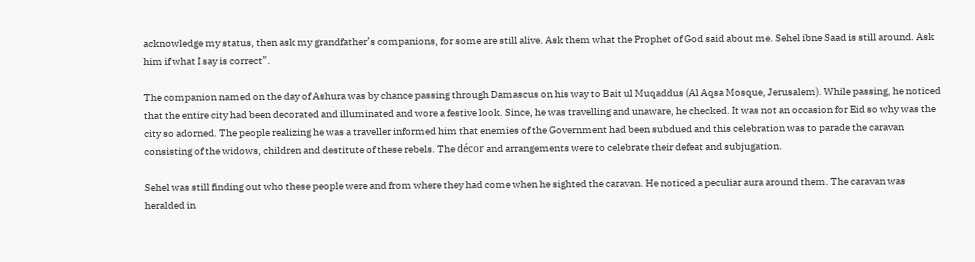acknowledge my status, then ask my grandfather’s companions, for some are still alive. Ask them what the Prophet of God said about me. Sehel ibne Saad is still around. Ask him if what I say is correct”.

The companion named on the day of Ashura was by chance passing through Damascus on his way to Bait ul Muqaddus (Al Aqsa Mosque, Jerusalem). While passing, he noticed that the entire city had been decorated and illuminated and wore a festive look. Since, he was travelling and unaware, he checked. It was not an occasion for Eid so why was the city so adorned. The people realizing he was a traveller informed him that enemies of the Government had been subdued and this celebration was to parade the caravan consisting of the widows, children and destitute of these rebels. The décor and arrangements were to celebrate their defeat and subjugation.

Sehel was still finding out who these people were and from where they had come when he sighted the caravan. He noticed a peculiar aura around them. The caravan was heralded in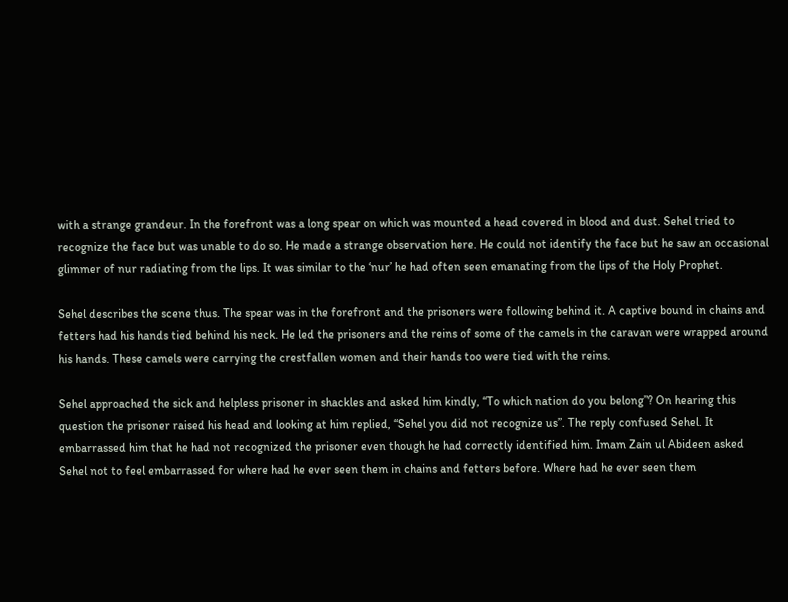with a strange grandeur. In the forefront was a long spear on which was mounted a head covered in blood and dust. Sehel tried to recognize the face but was unable to do so. He made a strange observation here. He could not identify the face but he saw an occasional glimmer of nur radiating from the lips. It was similar to the ‘nur’ he had often seen emanating from the lips of the Holy Prophet.

Sehel describes the scene thus. The spear was in the forefront and the prisoners were following behind it. A captive bound in chains and fetters had his hands tied behind his neck. He led the prisoners and the reins of some of the camels in the caravan were wrapped around his hands. These camels were carrying the crestfallen women and their hands too were tied with the reins.

Sehel approached the sick and helpless prisoner in shackles and asked him kindly, “To which nation do you belong”? On hearing this question the prisoner raised his head and looking at him replied, “Sehel you did not recognize us”. The reply confused Sehel. It embarrassed him that he had not recognized the prisoner even though he had correctly identified him. Imam Zain ul Abideen asked Sehel not to feel embarrassed for where had he ever seen them in chains and fetters before. Where had he ever seen them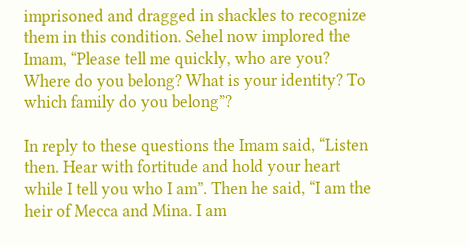imprisoned and dragged in shackles to recognize them in this condition. Sehel now implored the Imam, “Please tell me quickly, who are you? Where do you belong? What is your identity? To which family do you belong”?

In reply to these questions the Imam said, “Listen then. Hear with fortitude and hold your heart while I tell you who I am”. Then he said, “I am the heir of Mecca and Mina. I am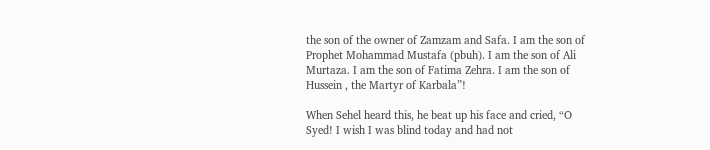the son of the owner of Zamzam and Safa. I am the son of Prophet Mohammad Mustafa (pbuh). I am the son of Ali Murtaza. I am the son of Fatima Zehra. I am the son of Hussein , the Martyr of Karbala”!

When Sehel heard this, he beat up his face and cried, “O Syed! I wish I was blind today and had not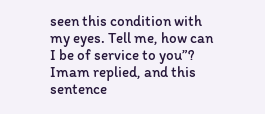seen this condition with my eyes. Tell me, how can I be of service to you”? Imam replied, and this sentence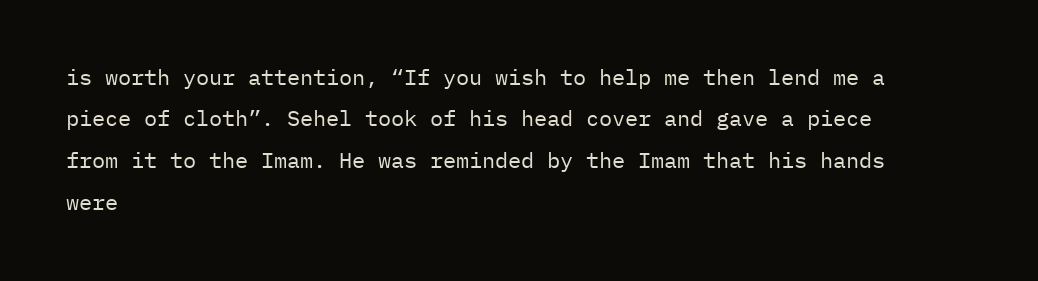is worth your attention, “If you wish to help me then lend me a piece of cloth”. Sehel took of his head cover and gave a piece from it to the Imam. He was reminded by the Imam that his hands were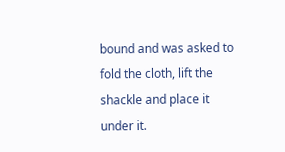bound and was asked to fold the cloth, lift the shackle and place it under it.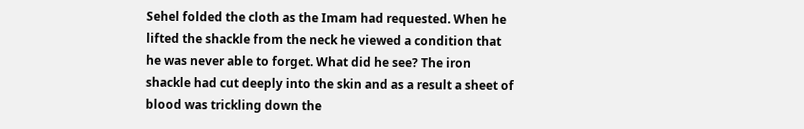Sehel folded the cloth as the Imam had requested. When he lifted the shackle from the neck he viewed a condition that he was never able to forget. What did he see? The iron shackle had cut deeply into the skin and as a result a sheet of blood was trickling down the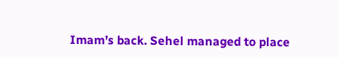Imam’s back. Sehel managed to place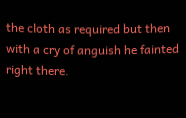the cloth as required but then with a cry of anguish he fainted right there.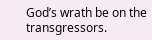God’s wrath be on the transgressors.